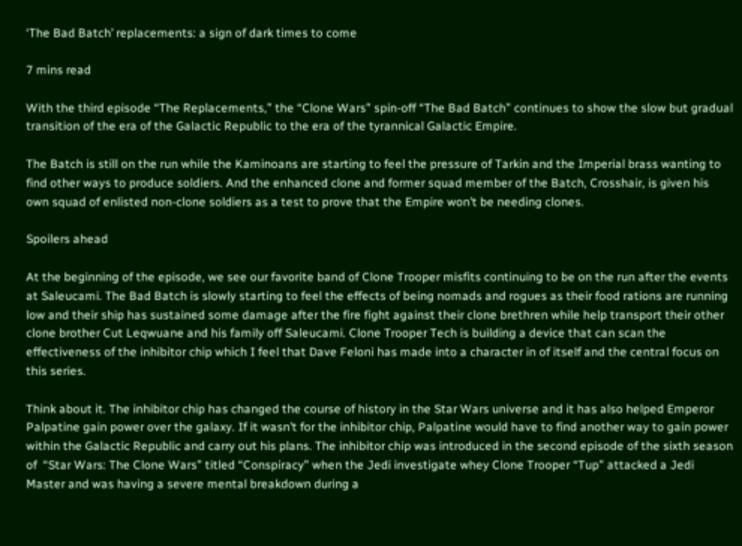‘The Bad Batch’ replacements: a sign of dark times to come

7 mins read

With the third episode “The Replacements,” the “Clone Wars” spin-off “The Bad Batch” continues to show the slow but gradual transition of the era of the Galactic Republic to the era of the tyrannical Galactic Empire.

The Batch is still on the run while the Kaminoans are starting to feel the pressure of Tarkin and the Imperial brass wanting to find other ways to produce soldiers. And the enhanced clone and former squad member of the Batch, Crosshair, is given his own squad of enlisted non-clone soldiers as a test to prove that the Empire won’t be needing clones.

Spoilers ahead

At the beginning of the episode, we see our favorite band of Clone Trooper misfits continuing to be on the run after the events at Saleucami. The Bad Batch is slowly starting to feel the effects of being nomads and rogues as their food rations are running low and their ship has sustained some damage after the fire fight against their clone brethren while help transport their other clone brother Cut Leqwuane and his family off Saleucami. Clone Trooper Tech is building a device that can scan the effectiveness of the inhibitor chip which I feel that Dave Feloni has made into a character in of itself and the central focus on this series.

Think about it. The inhibitor chip has changed the course of history in the Star Wars universe and it has also helped Emperor Palpatine gain power over the galaxy. If it wasn’t for the inhibitor chip, Palpatine would have to find another way to gain power within the Galactic Republic and carry out his plans. The inhibitor chip was introduced in the second episode of the sixth season of  “Star Wars: The Clone Wars” titled “Conspiracy” when the Jedi investigate whey Clone Trooper “Tup” attacked a Jedi Master and was having a severe mental breakdown during a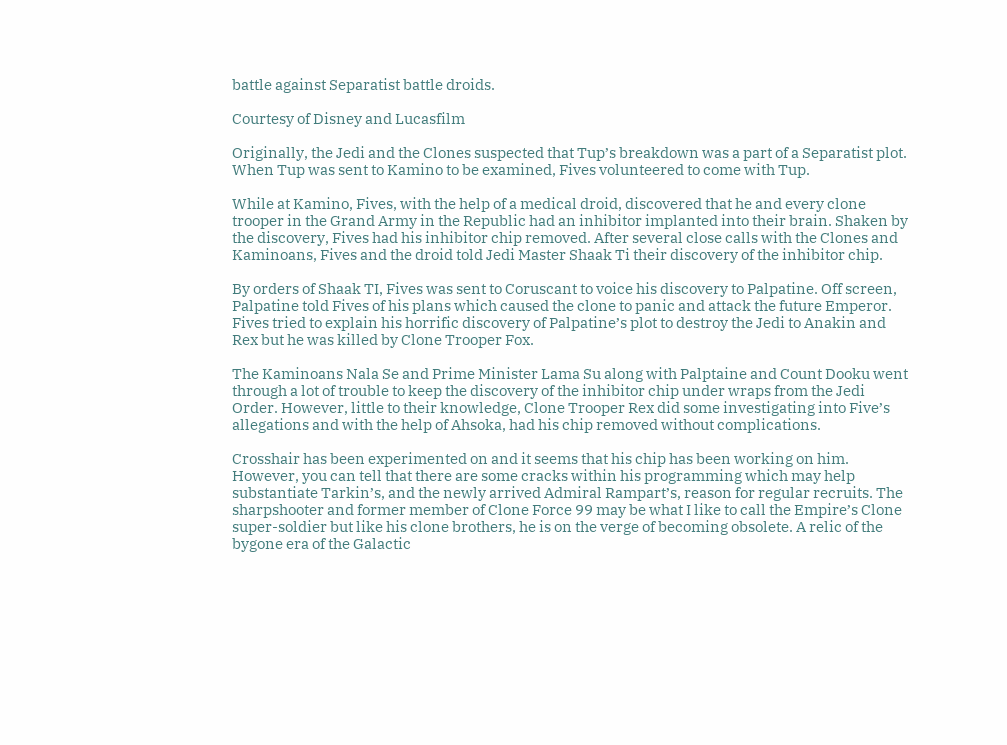battle against Separatist battle droids.

Courtesy of Disney and Lucasfilm

Originally, the Jedi and the Clones suspected that Tup’s breakdown was a part of a Separatist plot. When Tup was sent to Kamino to be examined, Fives volunteered to come with Tup.

While at Kamino, Fives, with the help of a medical droid, discovered that he and every clone trooper in the Grand Army in the Republic had an inhibitor implanted into their brain. Shaken by the discovery, Fives had his inhibitor chip removed. After several close calls with the Clones and Kaminoans, Fives and the droid told Jedi Master Shaak Ti their discovery of the inhibitor chip.

By orders of Shaak TI, Fives was sent to Coruscant to voice his discovery to Palpatine. Off screen, Palpatine told Fives of his plans which caused the clone to panic and attack the future Emperor. Fives tried to explain his horrific discovery of Palpatine’s plot to destroy the Jedi to Anakin and Rex but he was killed by Clone Trooper Fox.

The Kaminoans Nala Se and Prime Minister Lama Su along with Palptaine and Count Dooku went through a lot of trouble to keep the discovery of the inhibitor chip under wraps from the Jedi Order. However, little to their knowledge, Clone Trooper Rex did some investigating into Five’s allegations and with the help of Ahsoka, had his chip removed without complications.

Crosshair has been experimented on and it seems that his chip has been working on him. However, you can tell that there are some cracks within his programming which may help substantiate Tarkin’s, and the newly arrived Admiral Rampart’s, reason for regular recruits. The sharpshooter and former member of Clone Force 99 may be what I like to call the Empire’s Clone super-soldier but like his clone brothers, he is on the verge of becoming obsolete. A relic of the bygone era of the Galactic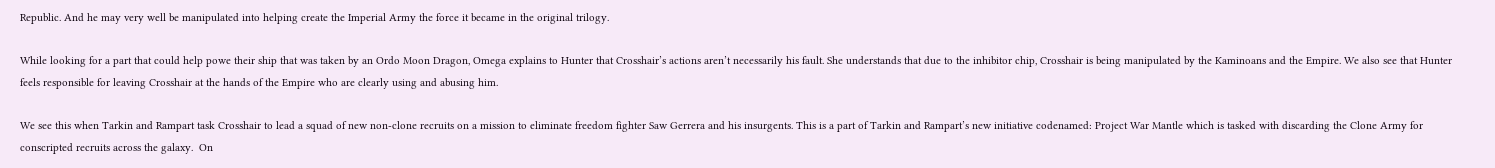Republic. And he may very well be manipulated into helping create the Imperial Army the force it became in the original trilogy.

While looking for a part that could help powe their ship that was taken by an Ordo Moon Dragon, Omega explains to Hunter that Crosshair’s actions aren’t necessarily his fault. She understands that due to the inhibitor chip, Crosshair is being manipulated by the Kaminoans and the Empire. We also see that Hunter feels responsible for leaving Crosshair at the hands of the Empire who are clearly using and abusing him.

We see this when Tarkin and Rampart task Crosshair to lead a squad of new non-clone recruits on a mission to eliminate freedom fighter Saw Gerrera and his insurgents. This is a part of Tarkin and Rampart’s new initiative codenamed: Project War Mantle which is tasked with discarding the Clone Army for conscripted recruits across the galaxy.  On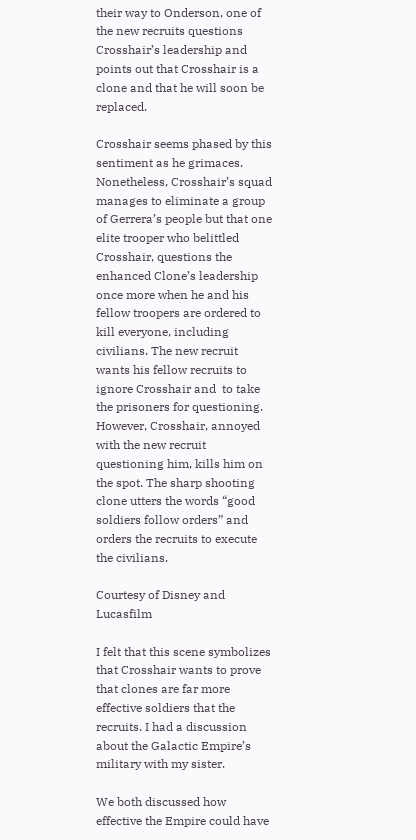their way to Onderson, one of the new recruits questions Crosshair’s leadership and  points out that Crosshair is a clone and that he will soon be replaced.

Crosshair seems phased by this sentiment as he grimaces. Nonetheless, Crosshair’s squad manages to eliminate a group of Gerrera’s people but that one elite trooper who belittled Crosshair, questions the enhanced Clone’s leadership once more when he and his fellow troopers are ordered to kill everyone, including civilians. The new recruit wants his fellow recruits to ignore Crosshair and  to take the prisoners for questioning. However, Crosshair, annoyed with the new recruit questioning him, kills him on the spot. The sharp shooting clone utters the words “good soldiers follow orders” and orders the recruits to execute the civilians.

Courtesy of Disney and Lucasfilm

I felt that this scene symbolizes that Crosshair wants to prove that clones are far more effective soldiers that the recruits. I had a discussion about the Galactic Empire’s military with my sister.

We both discussed how effective the Empire could have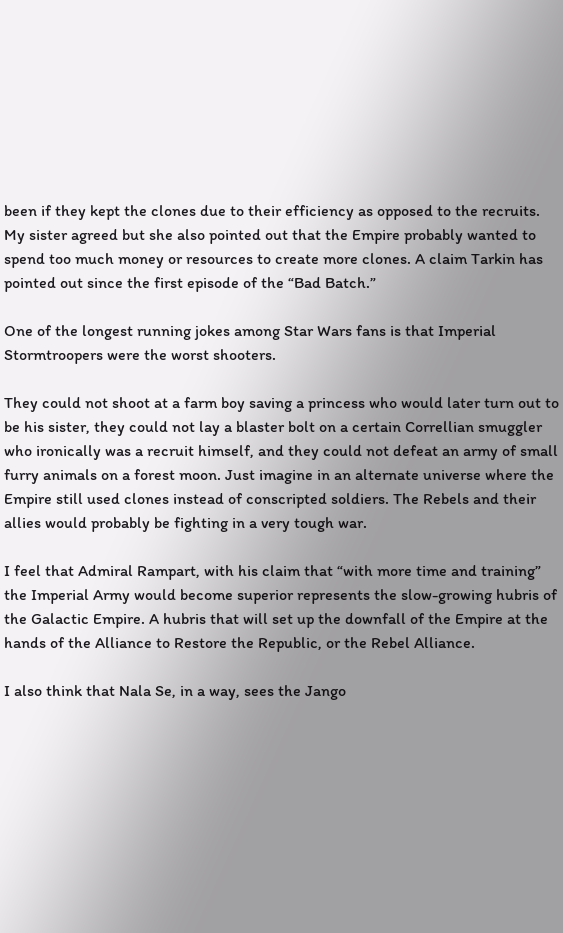been if they kept the clones due to their efficiency as opposed to the recruits. My sister agreed but she also pointed out that the Empire probably wanted to spend too much money or resources to create more clones. A claim Tarkin has pointed out since the first episode of the “Bad Batch.”

One of the longest running jokes among Star Wars fans is that Imperial Stormtroopers were the worst shooters.

They could not shoot at a farm boy saving a princess who would later turn out to be his sister, they could not lay a blaster bolt on a certain Correllian smuggler who ironically was a recruit himself, and they could not defeat an army of small furry animals on a forest moon. Just imagine in an alternate universe where the Empire still used clones instead of conscripted soldiers. The Rebels and their allies would probably be fighting in a very tough war.

I feel that Admiral Rampart, with his claim that “with more time and training” the Imperial Army would become superior represents the slow-growing hubris of the Galactic Empire. A hubris that will set up the downfall of the Empire at the hands of the Alliance to Restore the Republic, or the Rebel Alliance.

I also think that Nala Se, in a way, sees the Jango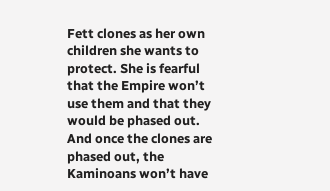Fett clones as her own children she wants to protect. She is fearful that the Empire won’t use them and that they would be phased out. And once the clones are phased out, the Kaminoans won’t have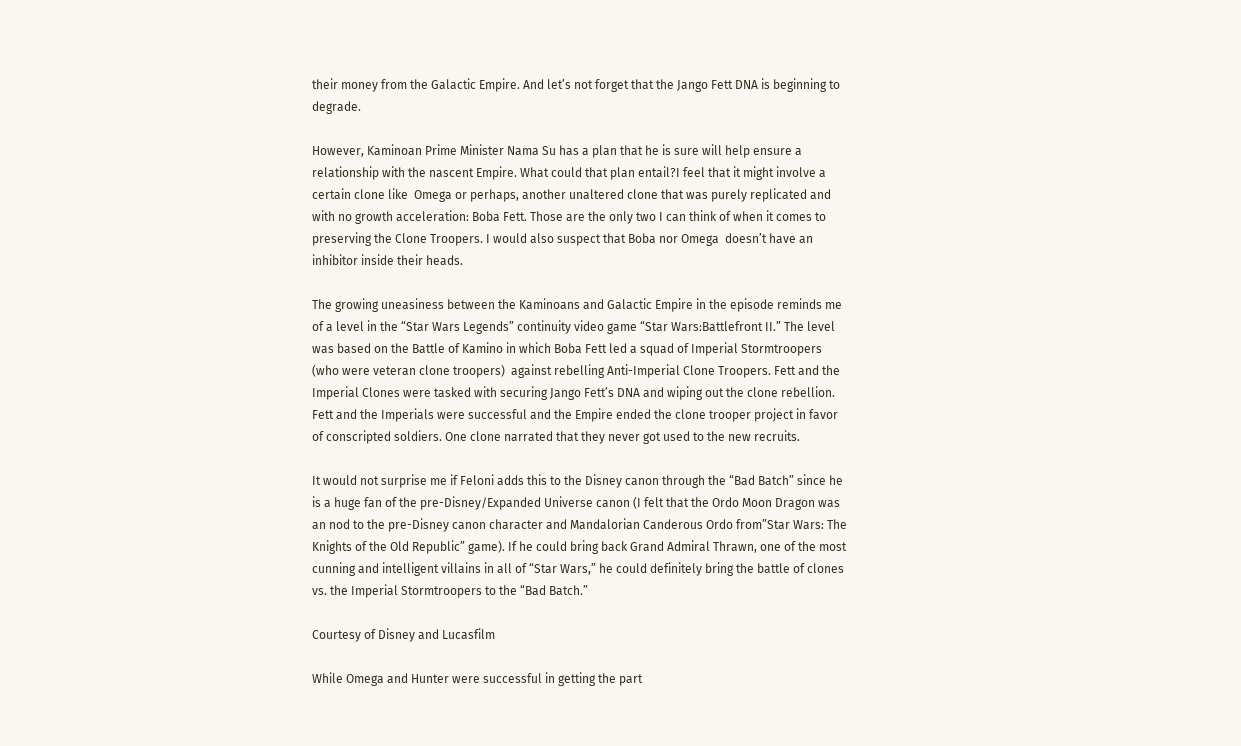their money from the Galactic Empire. And let’s not forget that the Jango Fett DNA is beginning to degrade.

However, Kaminoan Prime Minister Nama Su has a plan that he is sure will help ensure a relationship with the nascent Empire. What could that plan entail?I feel that it might involve a certain clone like  Omega or perhaps, another unaltered clone that was purely replicated and with no growth acceleration: Boba Fett. Those are the only two I can think of when it comes to preserving the Clone Troopers. I would also suspect that Boba nor Omega  doesn’t have an inhibitor inside their heads.

The growing uneasiness between the Kaminoans and Galactic Empire in the episode reminds me of a level in the “Star Wars Legends” continuity video game “Star Wars:Battlefront II.” The level was based on the Battle of Kamino in which Boba Fett led a squad of Imperial Stormtroopers (who were veteran clone troopers)  against rebelling Anti-Imperial Clone Troopers. Fett and the Imperial Clones were tasked with securing Jango Fett’s DNA and wiping out the clone rebellion. Fett and the Imperials were successful and the Empire ended the clone trooper project in favor of conscripted soldiers. One clone narrated that they never got used to the new recruits.

It would not surprise me if Feloni adds this to the Disney canon through the “Bad Batch” since he is a huge fan of the pre-Disney/Expanded Universe canon (I felt that the Ordo Moon Dragon was an nod to the pre-Disney canon character and Mandalorian Canderous Ordo from”Star Wars: The Knights of the Old Republic” game). If he could bring back Grand Admiral Thrawn, one of the most cunning and intelligent villains in all of “Star Wars,” he could definitely bring the battle of clones vs. the Imperial Stormtroopers to the “Bad Batch.”

Courtesy of Disney and Lucasfilm

While Omega and Hunter were successful in getting the part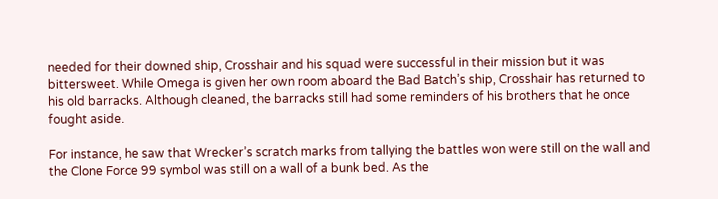needed for their downed ship, Crosshair and his squad were successful in their mission but it was bittersweet. While Omega is given her own room aboard the Bad Batch’s ship, Crosshair has returned to his old barracks. Although cleaned, the barracks still had some reminders of his brothers that he once fought aside.

For instance, he saw that Wrecker’s scratch marks from tallying the battles won were still on the wall and the Clone Force 99 symbol was still on a wall of a bunk bed. As the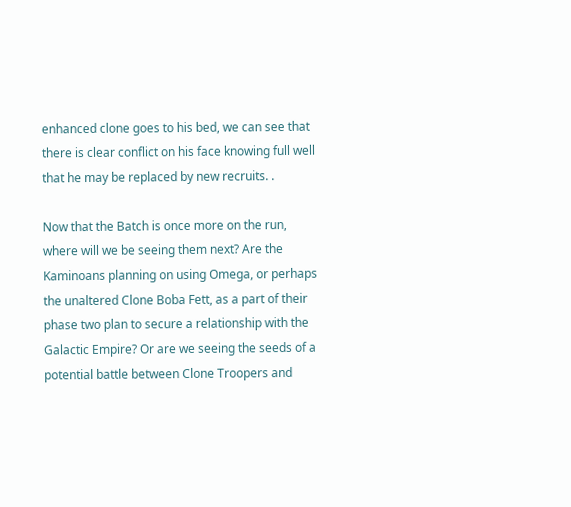enhanced clone goes to his bed, we can see that there is clear conflict on his face knowing full well that he may be replaced by new recruits. .

Now that the Batch is once more on the run, where will we be seeing them next? Are the Kaminoans planning on using Omega, or perhaps the unaltered Clone Boba Fett, as a part of their phase two plan to secure a relationship with the Galactic Empire? Or are we seeing the seeds of a potential battle between Clone Troopers and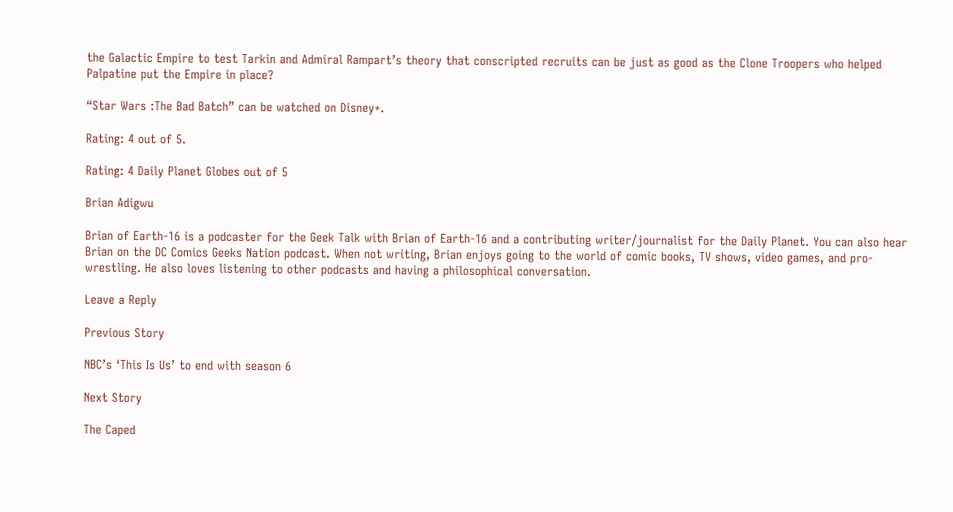the Galactic Empire to test Tarkin and Admiral Rampart’s theory that conscripted recruits can be just as good as the Clone Troopers who helped Palpatine put the Empire in place?

“Star Wars :The Bad Batch” can be watched on Disney+.

Rating: 4 out of 5.

Rating: 4 Daily Planet Globes out of 5

Brian Adigwu

Brian of Earth-16 is a podcaster for the Geek Talk with Brian of Earth-16 and a contributing writer/journalist for the Daily Planet. You can also hear Brian on the DC Comics Geeks Nation podcast. When not writing, Brian enjoys going to the world of comic books, TV shows, video games, and pro-wrestling. He also loves listening to other podcasts and having a philosophical conversation.

Leave a Reply

Previous Story

NBC’s ‘This Is Us’ to end with season 6

Next Story

The Caped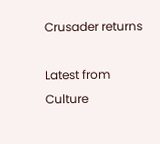Crusader returns

Latest from Culture